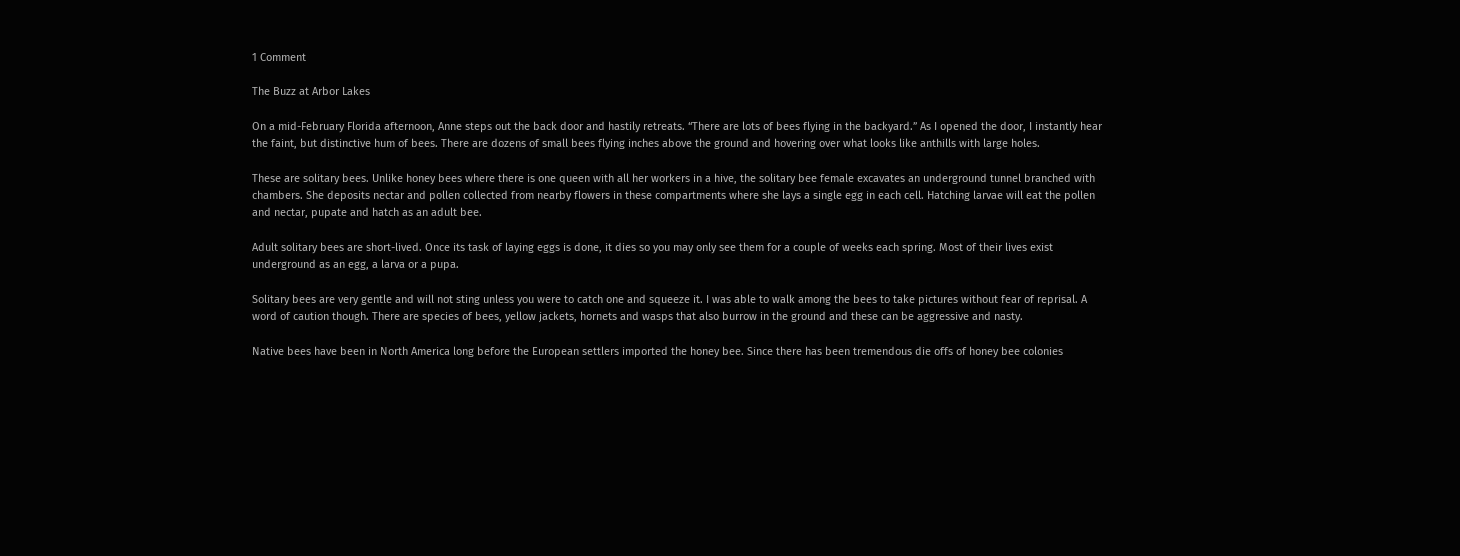1 Comment

The Buzz at Arbor Lakes

On a mid-February Florida afternoon, Anne steps out the back door and hastily retreats. “There are lots of bees flying in the backyard.” As I opened the door, I instantly hear the faint, but distinctive hum of bees. There are dozens of small bees flying inches above the ground and hovering over what looks like anthills with large holes.

These are solitary bees. Unlike honey bees where there is one queen with all her workers in a hive, the solitary bee female excavates an underground tunnel branched with chambers. She deposits nectar and pollen collected from nearby flowers in these compartments where she lays a single egg in each cell. Hatching larvae will eat the pollen and nectar, pupate and hatch as an adult bee.

Adult solitary bees are short-lived. Once its task of laying eggs is done, it dies so you may only see them for a couple of weeks each spring. Most of their lives exist underground as an egg, a larva or a pupa.

Solitary bees are very gentle and will not sting unless you were to catch one and squeeze it. I was able to walk among the bees to take pictures without fear of reprisal. A word of caution though. There are species of bees, yellow jackets, hornets and wasps that also burrow in the ground and these can be aggressive and nasty.

Native bees have been in North America long before the European settlers imported the honey bee. Since there has been tremendous die offs of honey bee colonies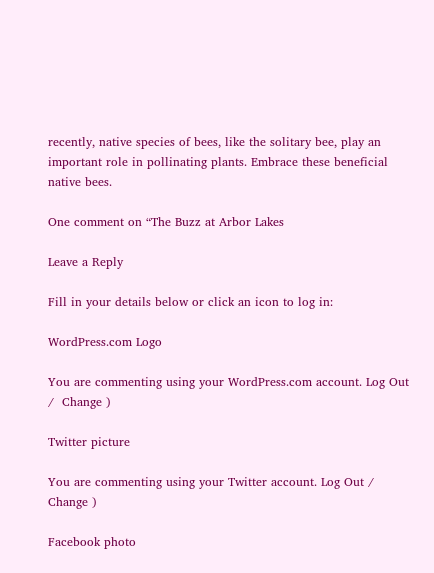recently, native species of bees, like the solitary bee, play an important role in pollinating plants. Embrace these beneficial native bees.

One comment on “The Buzz at Arbor Lakes

Leave a Reply

Fill in your details below or click an icon to log in:

WordPress.com Logo

You are commenting using your WordPress.com account. Log Out /  Change )

Twitter picture

You are commenting using your Twitter account. Log Out /  Change )

Facebook photo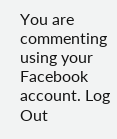You are commenting using your Facebook account. Log Out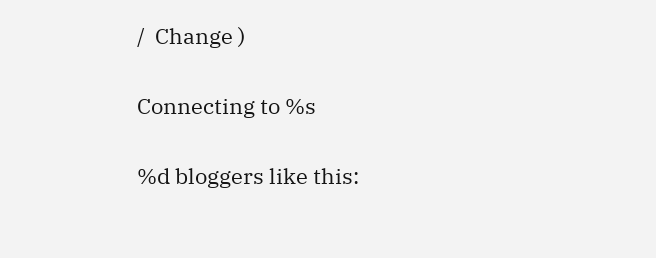/  Change )

Connecting to %s

%d bloggers like this: